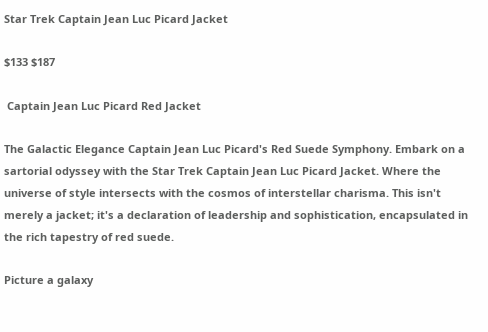Star Trek Captain Jean Luc Picard Jacket

$133 $187

 Captain Jean Luc Picard Red Jacket

The Galactic Elegance Captain Jean Luc Picard's Red Suede Symphony. Embark on a sartorial odyssey with the Star Trek Captain Jean Luc Picard Jacket. Where the universe of style intersects with the cosmos of interstellar charisma. This isn't merely a jacket; it's a declaration of leadership and sophistication, encapsulated in the rich tapestry of red suede.

Picture a galaxy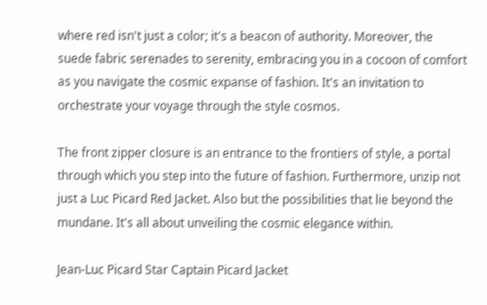where red isn't just a color; it's a beacon of authority. Moreover, the suede fabric serenades to serenity, embracing you in a cocoon of comfort as you navigate the cosmic expanse of fashion. It's an invitation to orchestrate your voyage through the style cosmos.

The front zipper closure is an entrance to the frontiers of style, a portal through which you step into the future of fashion. Furthermore, unzip not just a Luc Picard Red Jacket. Also but the possibilities that lie beyond the mundane. It's all about unveiling the cosmic elegance within.

Jean-Luc Picard Star Captain Picard Jacket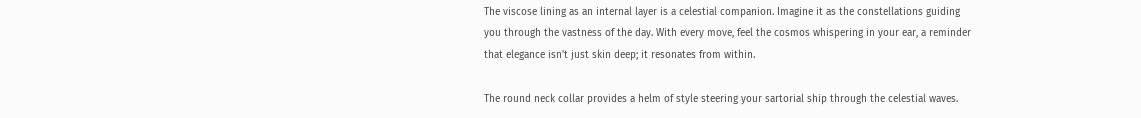The viscose lining as an internal layer is a celestial companion. Imagine it as the constellations guiding you through the vastness of the day. With every move, feel the cosmos whispering in your ear, a reminder that elegance isn't just skin deep; it resonates from within.

The round neck collar provides a helm of style steering your sartorial ship through the celestial waves.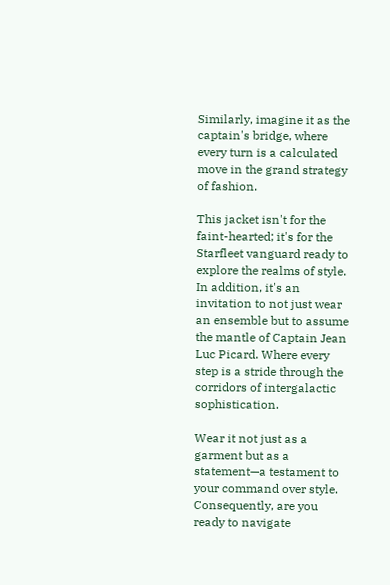Similarly, imagine it as the captain's bridge, where every turn is a calculated move in the grand strategy of fashion.

This jacket isn't for the faint-hearted; it's for the Starfleet vanguard ready to explore the realms of style. In addition, it's an invitation to not just wear an ensemble but to assume the mantle of Captain Jean Luc Picard. Where every step is a stride through the corridors of intergalactic sophistication.

Wear it not just as a garment but as a statement—a testament to your command over style. Consequently, are you ready to navigate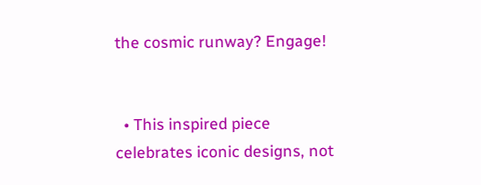the cosmic runway? Engage!


  • This inspired piece celebrates iconic designs, not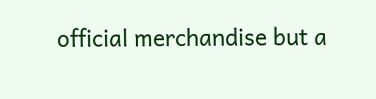official merchandise but a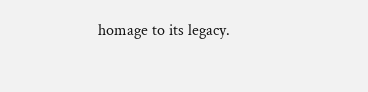homage to its legacy.